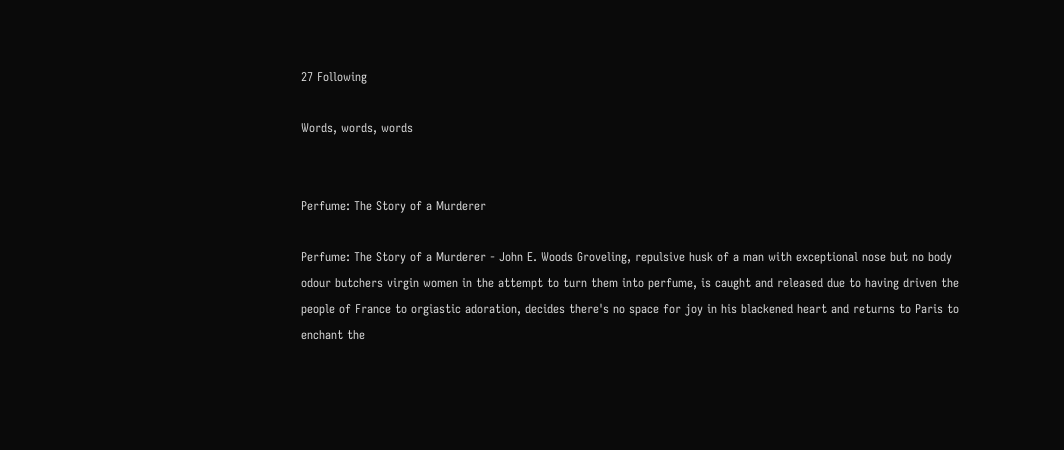27 Following

Words, words, words


Perfume: The Story of a Murderer

Perfume: The Story of a Murderer - John E. Woods Groveling, repulsive husk of a man with exceptional nose but no body odour butchers virgin women in the attempt to turn them into perfume, is caught and released due to having driven the people of France to orgiastic adoration, decides there's no space for joy in his blackened heart and returns to Paris to enchant the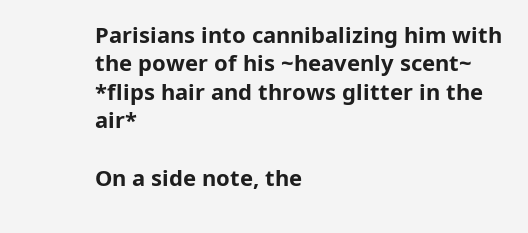Parisians into cannibalizing him with the power of his ~heavenly scent~ *flips hair and throws glitter in the air*

On a side note, the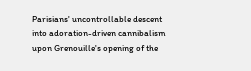Parisians' uncontrollable descent into adoration-driven cannibalism upon Grenouille's opening of the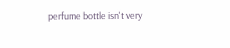perfume bottle isn't very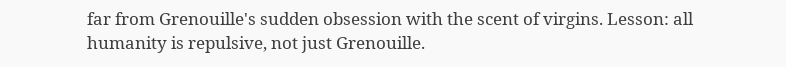far from Grenouille's sudden obsession with the scent of virgins. Lesson: all humanity is repulsive, not just Grenouille.